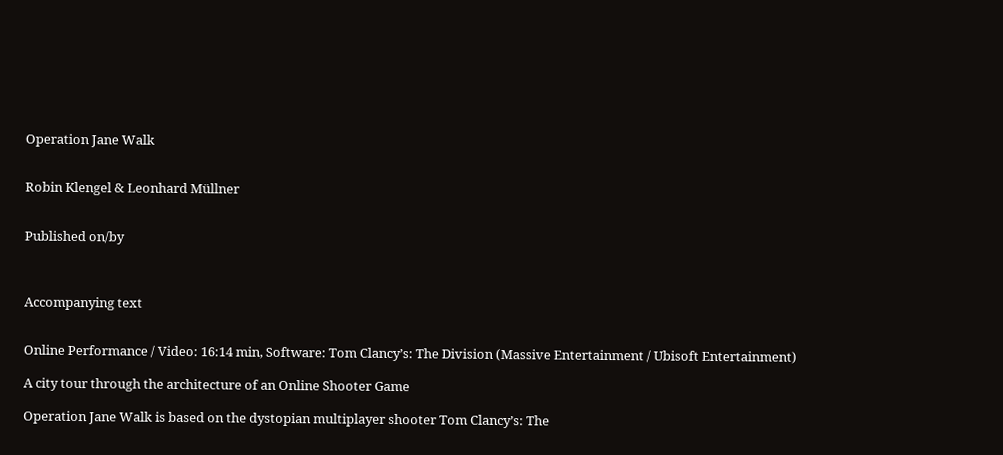Operation Jane Walk


Robin Klengel & Leonhard Müllner


Published on/by



Accompanying text


Online Performance / Video: 16:14 min, Software: Tom Clancy’s: The Division (Massive Entertainment / Ubisoft Entertainment)

A city tour through the architecture of an Online Shooter Game

Operation Jane Walk is based on the dystopian multiplayer shooter Tom Clancy’s: The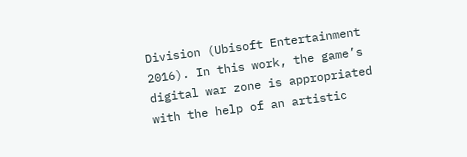Division (Ubisoft Entertainment 2016). In this work, the game’s digital war zone is appropriated with the help of an artistic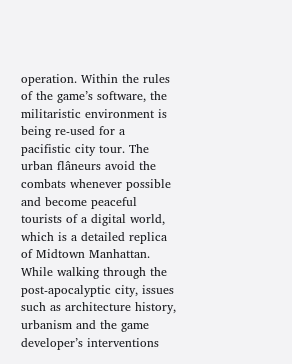operation. Within the rules of the game’s software, the militaristic environment is being re-used for a pacifistic city tour. The urban flâneurs avoid the combats whenever possible and become peaceful tourists of a digital world, which is a detailed replica of Midtown Manhattan.
While walking through the post-apocalyptic city, issues such as architecture history, urbanism and the game developer’s interventions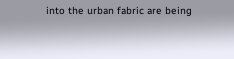into the urban fabric are being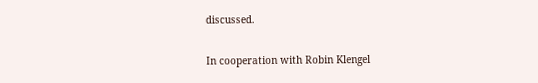discussed.

In cooperation with Robin Klengel